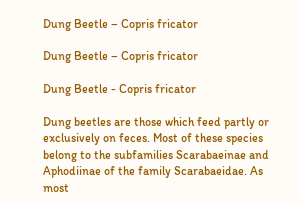Dung Beetle – Copris fricator

Dung Beetle – Copris fricator

Dung Beetle - Copris fricator

Dung beetles are those which feed partly or exclusively on feces. Most of these species belong to the subfamilies Scarabaeinae and Aphodiinae of the family Scarabaeidae. As most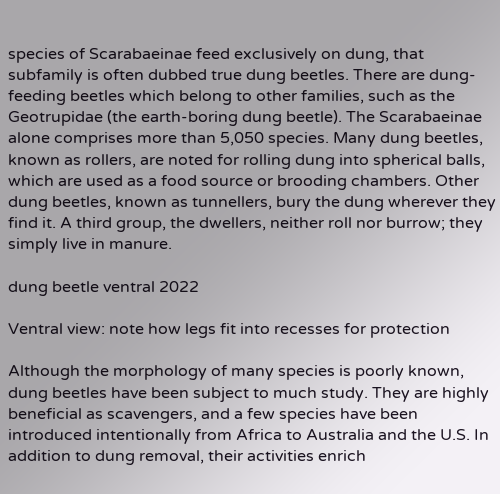species of Scarabaeinae feed exclusively on dung, that subfamily is often dubbed true dung beetles. There are dung-feeding beetles which belong to other families, such as the Geotrupidae (the earth-boring dung beetle). The Scarabaeinae alone comprises more than 5,050 species. Many dung beetles, known as rollers, are noted for rolling dung into spherical balls, which are used as a food source or brooding chambers. Other dung beetles, known as tunnellers, bury the dung wherever they find it. A third group, the dwellers, neither roll nor burrow; they simply live in manure.

dung beetle ventral 2022

Ventral view: note how legs fit into recesses for protection

Although the morphology of many species is poorly known, dung beetles have been subject to much study. They are highly beneficial as scavengers, and a few species have been introduced intentionally from Africa to Australia and the U.S. In addition to dung removal, their activities enrich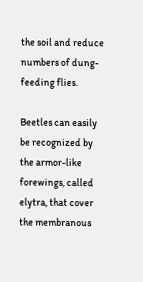the soil and reduce numbers of dung-feeding flies.

Beetles can easily be recognized by the armor-like forewings, called elytra, that cover the membranous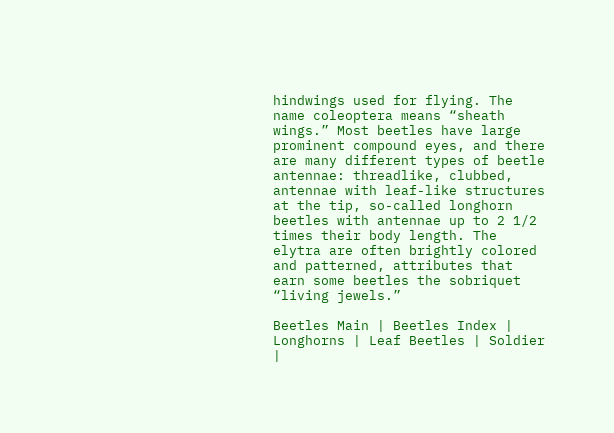hindwings used for flying. The name coleoptera means “sheath wings.” Most beetles have large prominent compound eyes, and there are many different types of beetle antennae: threadlike, clubbed, antennae with leaf-like structures at the tip, so-called longhorn beetles with antennae up to 2 1/2 times their body length. The elytra are often brightly colored and patterned, attributes that earn some beetles the sobriquet “living jewels.”

Beetles Main | Beetles Index | Longhorns | Leaf Beetles | Soldier |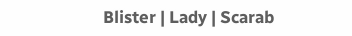Blister | Lady | Scarab